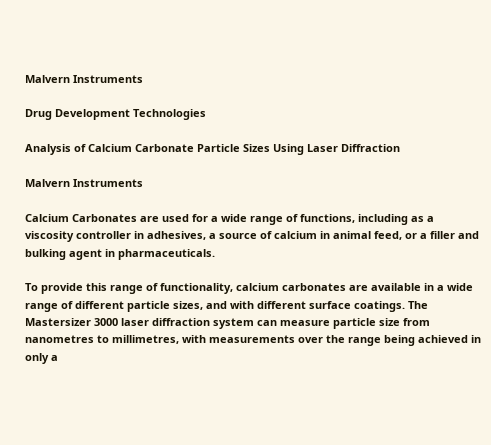Malvern Instruments

Drug Development Technologies

Analysis of Calcium Carbonate Particle Sizes Using Laser Diffraction

Malvern Instruments

Calcium Carbonates are used for a wide range of functions, including as a viscosity controller in adhesives, a source of calcium in animal feed, or a filler and bulking agent in pharmaceuticals.

To provide this range of functionality, calcium carbonates are available in a wide range of different particle sizes, and with different surface coatings. The Mastersizer 3000 laser diffraction system can measure particle size from nanometres to millimetres, with measurements over the range being achieved in only a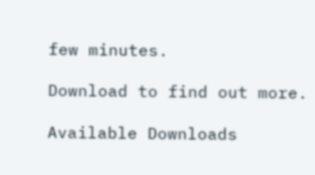few minutes.

Download to find out more.

Available Downloads